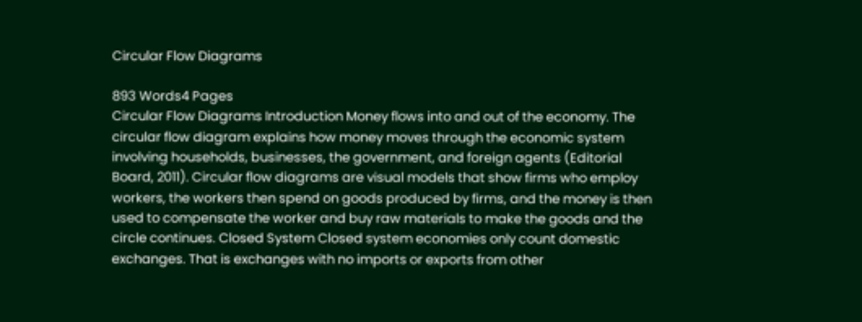Circular Flow Diagrams

893 Words4 Pages
Circular Flow Diagrams Introduction Money flows into and out of the economy. The circular flow diagram explains how money moves through the economic system involving households, businesses, the government, and foreign agents (Editorial Board, 2011). Circular flow diagrams are visual models that show firms who employ workers, the workers then spend on goods produced by firms, and the money is then used to compensate the worker and buy raw materials to make the goods and the circle continues. Closed System Closed system economies only count domestic exchanges. That is exchanges with no imports or exports from other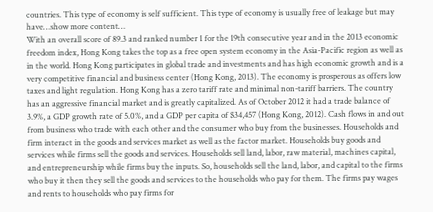countries. This type of economy is self sufficient. This type of economy is usually free of leakage but may have…show more content…
With an overall score of 89.3 and ranked number 1 for the 19th consecutive year and in the 2013 economic freedom index, Hong Kong takes the top as a free open system economy in the Asia-Pacific region as well as in the world. Hong Kong participates in global trade and investments and has high economic growth and is a very competitive financial and business center (Hong Kong, 2013). The economy is prosperous as offers low taxes and light regulation. Hong Kong has a zero tariff rate and minimal non-tariff barriers. The country has an aggressive financial market and is greatly capitalized. As of October 2012 it had a trade balance of 3.9%, a GDP growth rate of 5.0%, and a GDP per capita of $34,457 (Hong Kong, 2012). Cash flows in and out from business who trade with each other and the consumer who buy from the businesses. Households and firm interact in the goods and services market as well as the factor market. Households buy goods and services while firms sell the goods and services. Households sell land, labor, raw material, machines capital, and entrepreneurship while firms buy the inputs. So, households sell the land, labor, and capital to the firms who buy it then they sell the goods and services to the households who pay for them. The firms pay wages and rents to households who pay firms for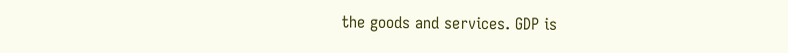the goods and services. GDP is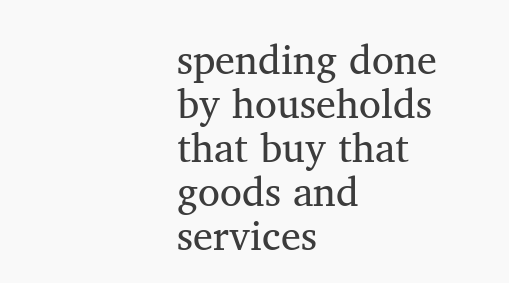spending done by households that buy that goods and services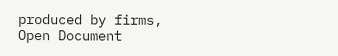produced by firms,
Open Document